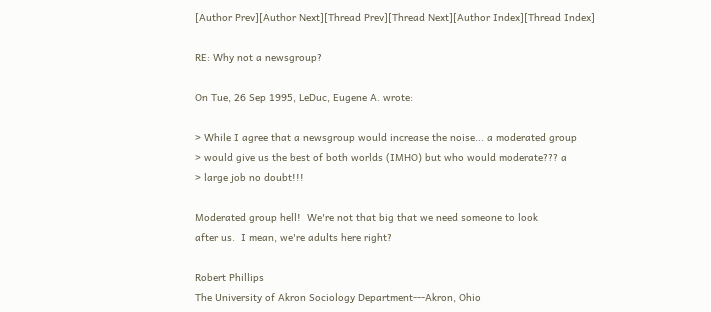[Author Prev][Author Next][Thread Prev][Thread Next][Author Index][Thread Index]

RE: Why not a newsgroup?

On Tue, 26 Sep 1995, LeDuc, Eugene A. wrote:

> While I agree that a newsgroup would increase the noise... a moderated group
> would give us the best of both worlds (IMHO) but who would moderate??? a
> large job no doubt!!!

Moderated group hell!  We're not that big that we need someone to look
after us.  I mean, we're adults here right?

Robert Phillips
The University of Akron Sociology Department---Akron, Ohio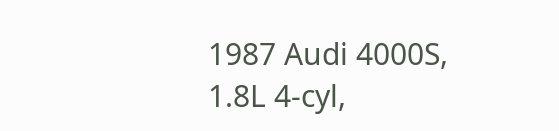1987 Audi 4000S, 1.8L 4-cyl,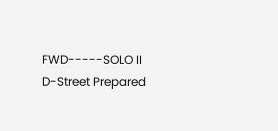FWD-----SOLO II D-Street Prepared